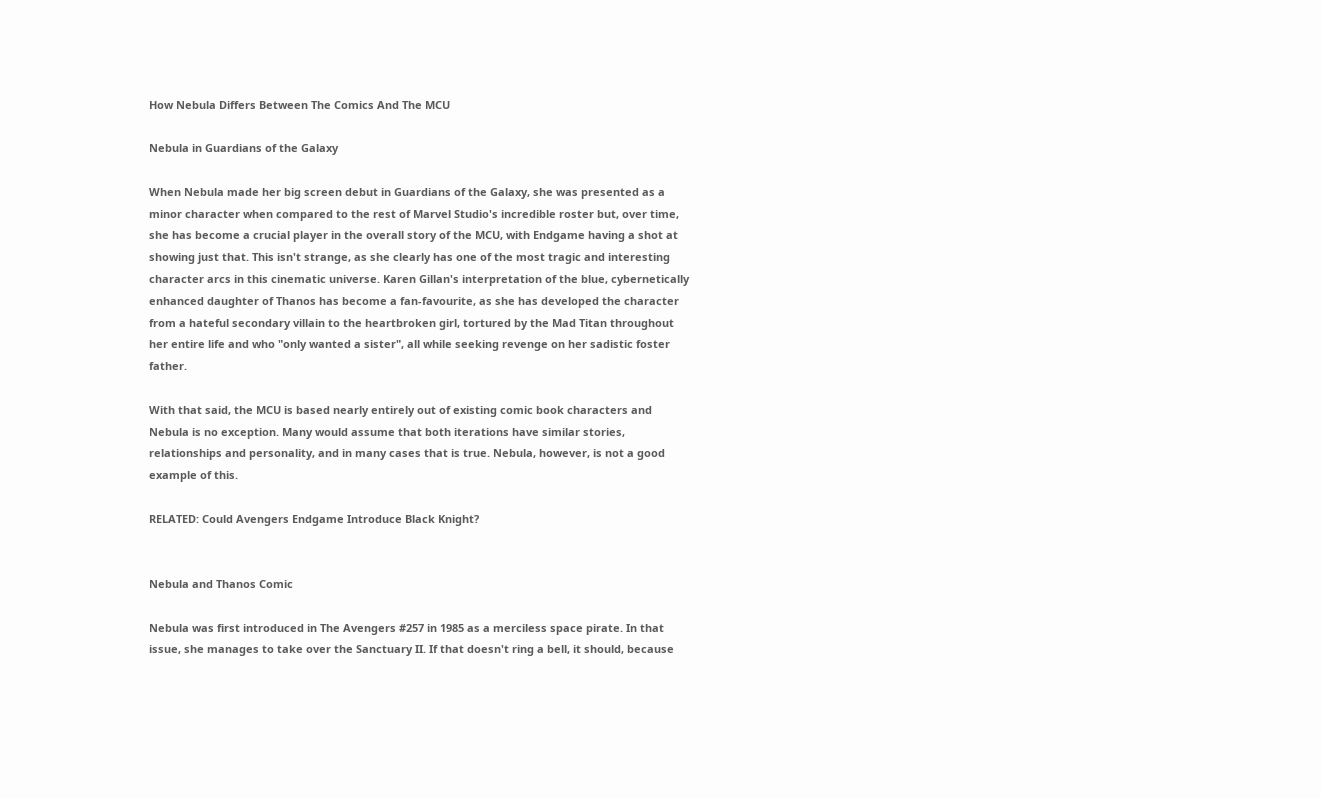How Nebula Differs Between The Comics And The MCU

Nebula in Guardians of the Galaxy

When Nebula made her big screen debut in Guardians of the Galaxy, she was presented as a minor character when compared to the rest of Marvel Studio's incredible roster but, over time, she has become a crucial player in the overall story of the MCU, with Endgame having a shot at showing just that. This isn't strange, as she clearly has one of the most tragic and interesting character arcs in this cinematic universe. Karen Gillan's interpretation of the blue, cybernetically enhanced daughter of Thanos has become a fan-favourite, as she has developed the character from a hateful secondary villain to the heartbroken girl, tortured by the Mad Titan throughout her entire life and who "only wanted a sister", all while seeking revenge on her sadistic foster father.

With that said, the MCU is based nearly entirely out of existing comic book characters and Nebula is no exception. Many would assume that both iterations have similar stories, relationships and personality, and in many cases that is true. Nebula, however, is not a good example of this.

RELATED: Could Avengers Endgame Introduce Black Knight?


Nebula and Thanos Comic

Nebula was first introduced in The Avengers #257 in 1985 as a merciless space pirate. In that issue, she manages to take over the Sanctuary II. If that doesn't ring a bell, it should, because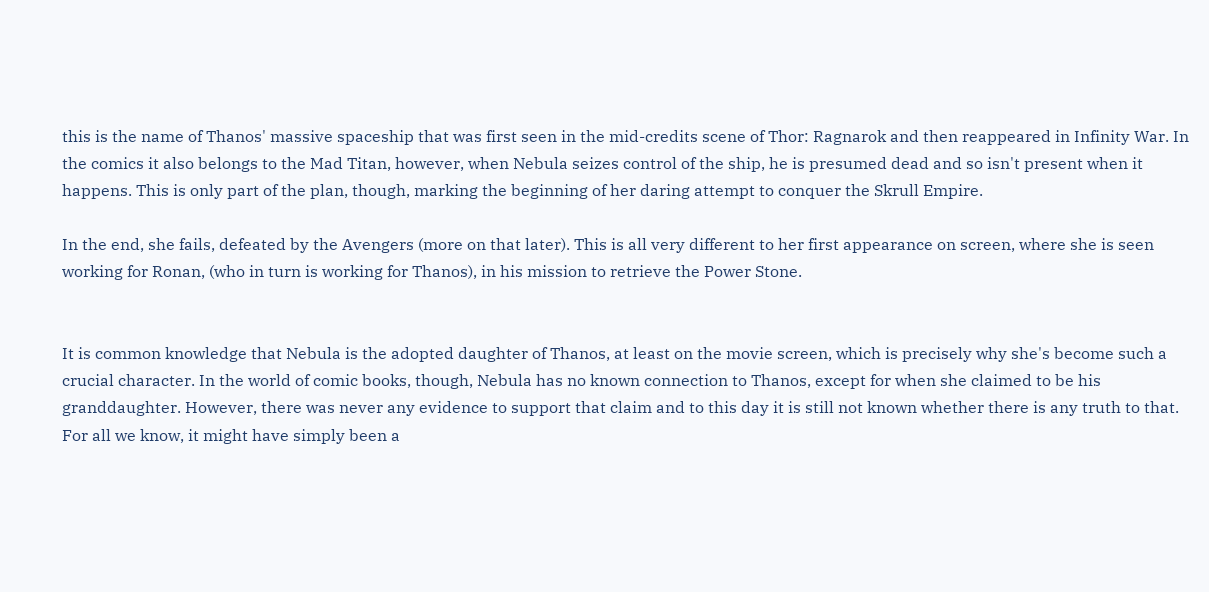this is the name of Thanos' massive spaceship that was first seen in the mid-credits scene of Thor: Ragnarok and then reappeared in Infinity War. In the comics it also belongs to the Mad Titan, however, when Nebula seizes control of the ship, he is presumed dead and so isn't present when it happens. This is only part of the plan, though, marking the beginning of her daring attempt to conquer the Skrull Empire.

In the end, she fails, defeated by the Avengers (more on that later). This is all very different to her first appearance on screen, where she is seen working for Ronan, (who in turn is working for Thanos), in his mission to retrieve the Power Stone.


It is common knowledge that Nebula is the adopted daughter of Thanos, at least on the movie screen, which is precisely why she's become such a crucial character. In the world of comic books, though, Nebula has no known connection to Thanos, except for when she claimed to be his granddaughter. However, there was never any evidence to support that claim and to this day it is still not known whether there is any truth to that. For all we know, it might have simply been a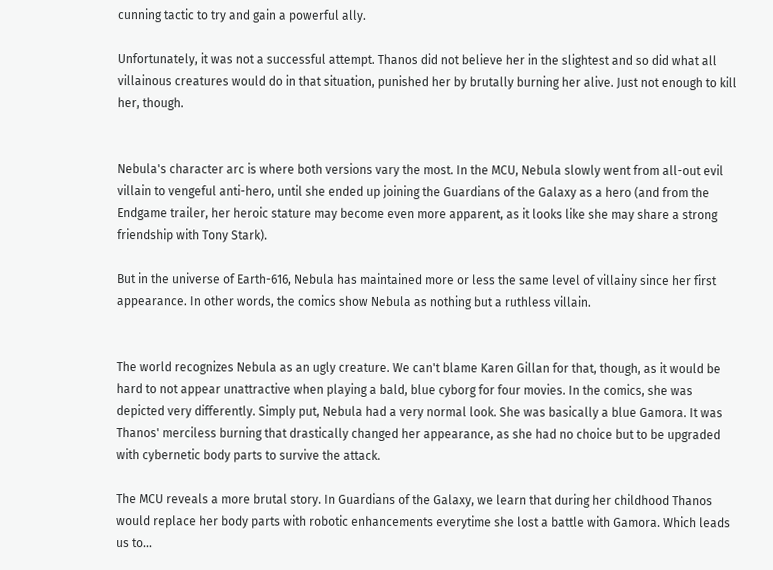cunning tactic to try and gain a powerful ally.

Unfortunately, it was not a successful attempt. Thanos did not believe her in the slightest and so did what all villainous creatures would do in that situation, punished her by brutally burning her alive. Just not enough to kill her, though.


Nebula's character arc is where both versions vary the most. In the MCU, Nebula slowly went from all-out evil villain to vengeful anti-hero, until she ended up joining the Guardians of the Galaxy as a hero (and from the Endgame trailer, her heroic stature may become even more apparent, as it looks like she may share a strong friendship with Tony Stark).

But in the universe of Earth-616, Nebula has maintained more or less the same level of villainy since her first appearance. In other words, the comics show Nebula as nothing but a ruthless villain.


The world recognizes Nebula as an ugly creature. We can't blame Karen Gillan for that, though, as it would be hard to not appear unattractive when playing a bald, blue cyborg for four movies. In the comics, she was depicted very differently. Simply put, Nebula had a very normal look. She was basically a blue Gamora. It was Thanos' merciless burning that drastically changed her appearance, as she had no choice but to be upgraded with cybernetic body parts to survive the attack.

The MCU reveals a more brutal story. In Guardians of the Galaxy, we learn that during her childhood Thanos would replace her body parts with robotic enhancements everytime she lost a battle with Gamora. Which leads us to...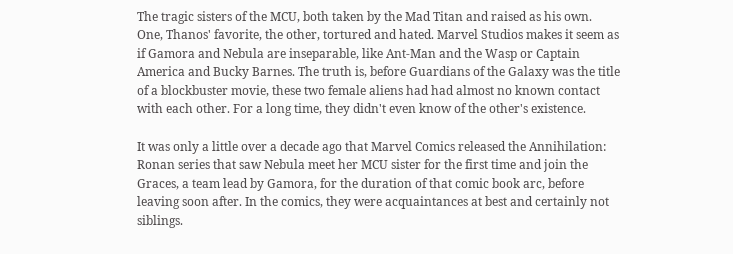The tragic sisters of the MCU, both taken by the Mad Titan and raised as his own. One, Thanos' favorite, the other, tortured and hated. Marvel Studios makes it seem as if Gamora and Nebula are inseparable, like Ant-Man and the Wasp or Captain America and Bucky Barnes. The truth is, before Guardians of the Galaxy was the title of a blockbuster movie, these two female aliens had had almost no known contact with each other. For a long time, they didn't even know of the other's existence.

It was only a little over a decade ago that Marvel Comics released the Annihilation: Ronan series that saw Nebula meet her MCU sister for the first time and join the Graces, a team lead by Gamora, for the duration of that comic book arc, before leaving soon after. In the comics, they were acquaintances at best and certainly not siblings.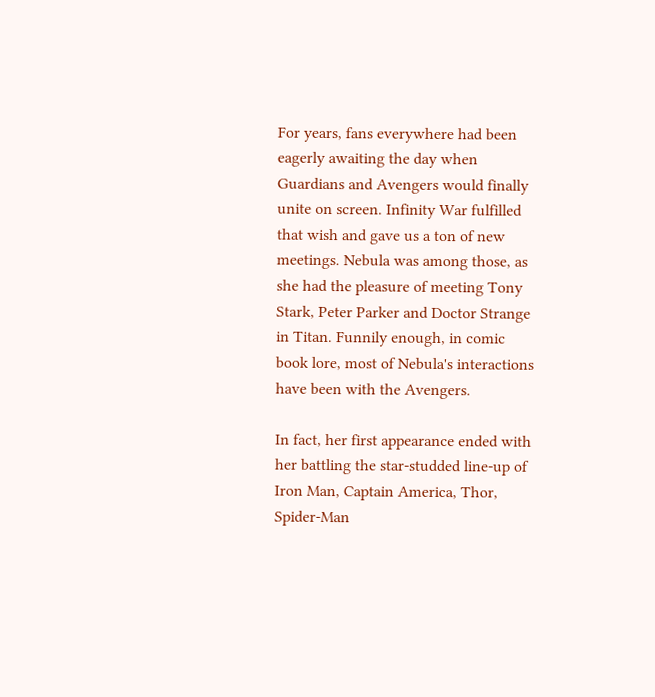For years, fans everywhere had been eagerly awaiting the day when Guardians and Avengers would finally unite on screen. Infinity War fulfilled that wish and gave us a ton of new meetings. Nebula was among those, as she had the pleasure of meeting Tony Stark, Peter Parker and Doctor Strange in Titan. Funnily enough, in comic book lore, most of Nebula's interactions have been with the Avengers.

In fact, her first appearance ended with her battling the star-studded line-up of Iron Man, Captain America, Thor, Spider-Man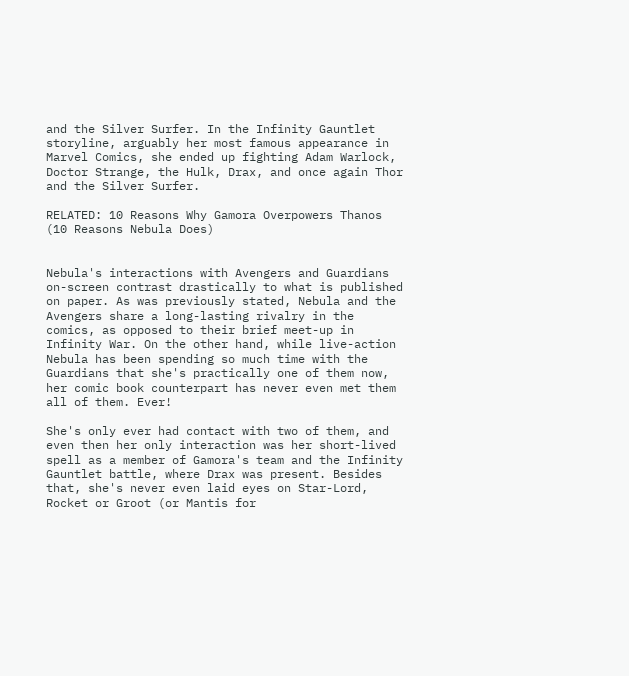and the Silver Surfer. In the Infinity Gauntlet storyline, arguably her most famous appearance in Marvel Comics, she ended up fighting Adam Warlock, Doctor Strange, the Hulk, Drax, and once again Thor and the Silver Surfer.

RELATED: 10 Reasons Why Gamora Overpowers Thanos (10 Reasons Nebula Does)


Nebula's interactions with Avengers and Guardians on-screen contrast drastically to what is published on paper. As was previously stated, Nebula and the Avengers share a long-lasting rivalry in the comics, as opposed to their brief meet-up in Infinity War. On the other hand, while live-action Nebula has been spending so much time with the Guardians that she's practically one of them now, her comic book counterpart has never even met them all of them. Ever!

She's only ever had contact with two of them, and even then her only interaction was her short-lived spell as a member of Gamora's team and the Infinity Gauntlet battle, where Drax was present. Besides that, she's never even laid eyes on Star-Lord, Rocket or Groot (or Mantis for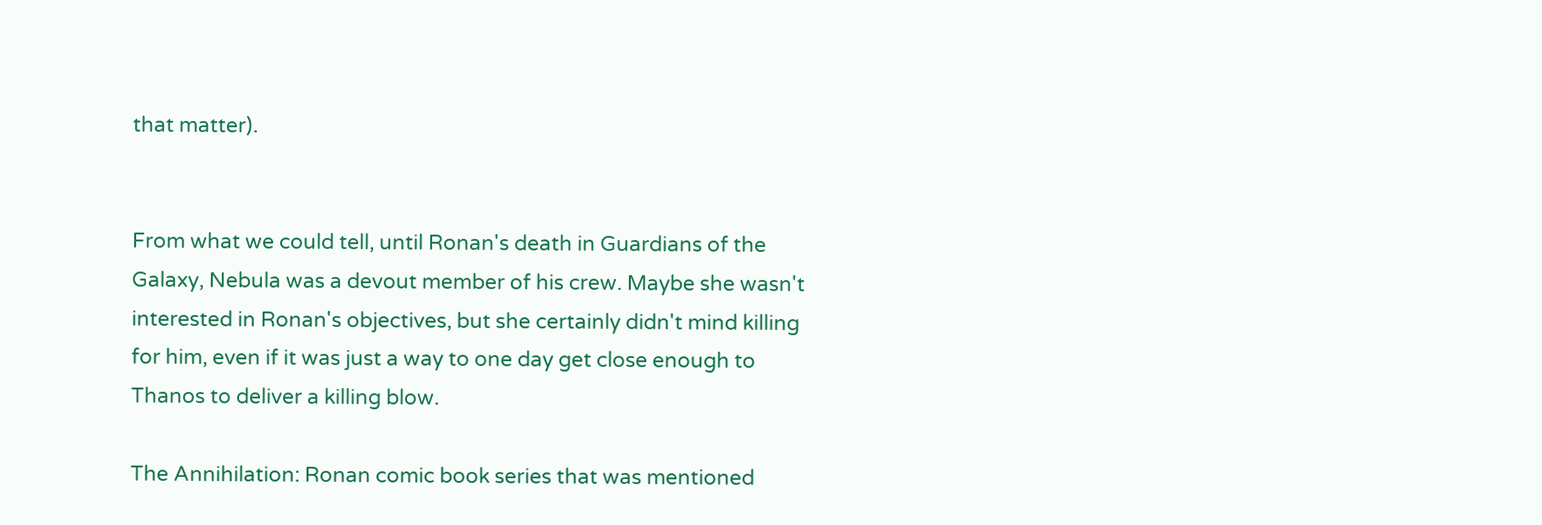that matter).


From what we could tell, until Ronan's death in Guardians of the Galaxy, Nebula was a devout member of his crew. Maybe she wasn't interested in Ronan's objectives, but she certainly didn't mind killing for him, even if it was just a way to one day get close enough to Thanos to deliver a killing blow.

The Annihilation: Ronan comic book series that was mentioned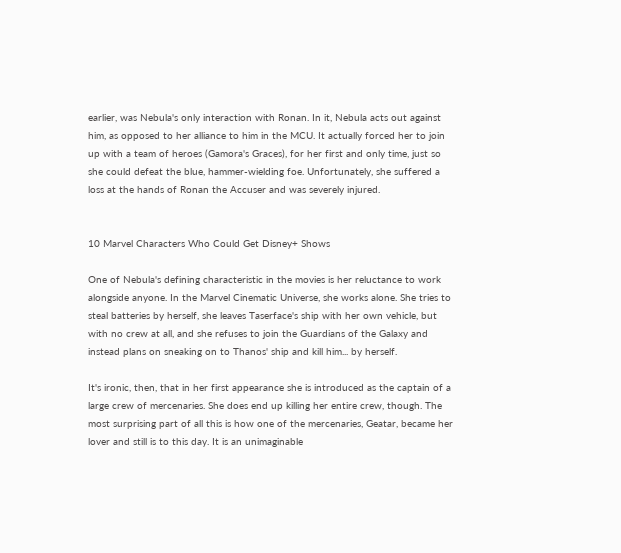earlier, was Nebula's only interaction with Ronan. In it, Nebula acts out against him, as opposed to her alliance to him in the MCU. It actually forced her to join up with a team of heroes (Gamora's Graces), for her first and only time, just so she could defeat the blue, hammer-wielding foe. Unfortunately, she suffered a loss at the hands of Ronan the Accuser and was severely injured.


10 Marvel Characters Who Could Get Disney+ Shows

One of Nebula's defining characteristic in the movies is her reluctance to work alongside anyone. In the Marvel Cinematic Universe, she works alone. She tries to steal batteries by herself, she leaves Taserface's ship with her own vehicle, but with no crew at all, and she refuses to join the Guardians of the Galaxy and instead plans on sneaking on to Thanos' ship and kill him... by herself.

It's ironic, then, that in her first appearance she is introduced as the captain of a large crew of mercenaries. She does end up killing her entire crew, though. The most surprising part of all this is how one of the mercenaries, Geatar, became her lover and still is to this day. It is an unimaginable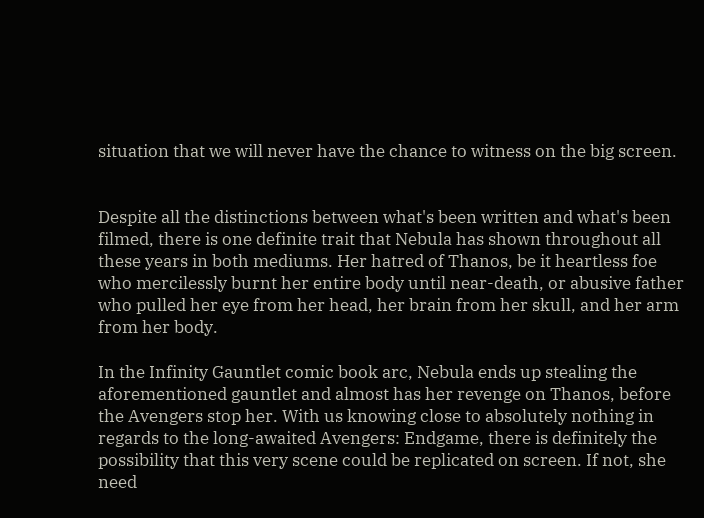situation that we will never have the chance to witness on the big screen.


Despite all the distinctions between what's been written and what's been filmed, there is one definite trait that Nebula has shown throughout all these years in both mediums. Her hatred of Thanos, be it heartless foe who mercilessly burnt her entire body until near-death, or abusive father who pulled her eye from her head, her brain from her skull, and her arm from her body.

In the Infinity Gauntlet comic book arc, Nebula ends up stealing the aforementioned gauntlet and almost has her revenge on Thanos, before the Avengers stop her. With us knowing close to absolutely nothing in regards to the long-awaited Avengers: Endgame, there is definitely the possibility that this very scene could be replicated on screen. If not, she need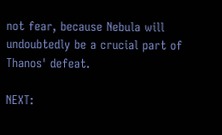not fear, because Nebula will undoubtedly be a crucial part of Thanos' defeat.

NEXT: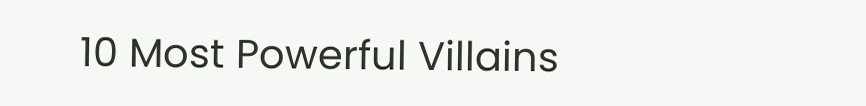10 Most Powerful Villains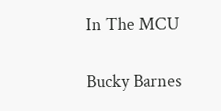In The MCU

Bucky Barnes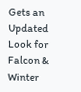Gets an Updated Look for Falcon & Winter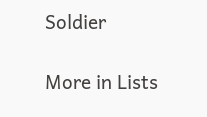Soldier

More in Lists